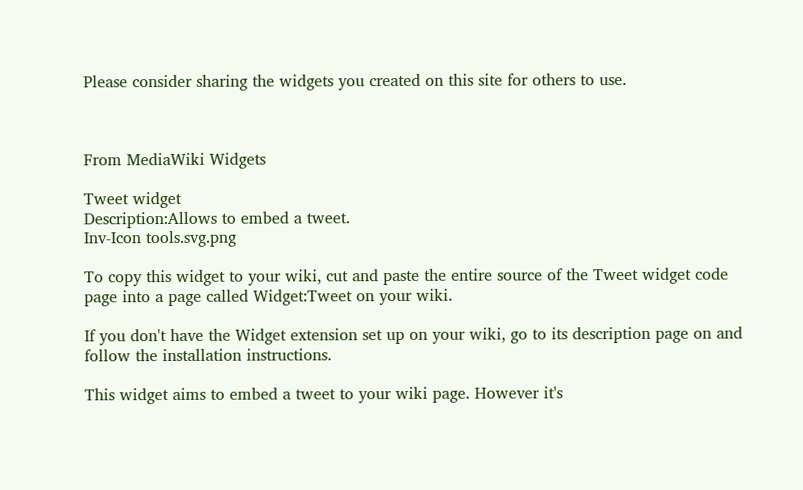Please consider sharing the widgets you created on this site for others to use.



From MediaWiki Widgets

Tweet widget
Description:Allows to embed a tweet.
Inv-Icon tools.svg.png

To copy this widget to your wiki, cut and paste the entire source of the Tweet widget code page into a page called Widget:Tweet on your wiki.

If you don't have the Widget extension set up on your wiki, go to its description page on and follow the installation instructions.

This widget aims to embed a tweet to your wiki page. However it's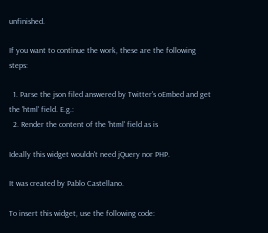unfinished.

If you want to continue the work, these are the following steps:

  1. Parse the json filed answered by Twitter's oEmbed and get the 'html' field. E.g.:
  2. Render the content of the 'html' field as is

Ideally this widget wouldn't need jQuery nor PHP.

It was created by Pablo Castellano.

To insert this widget, use the following code: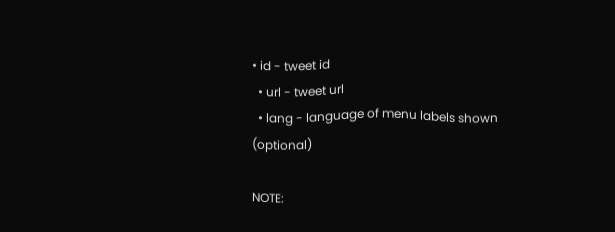• id - tweet id
  • url - tweet url
  • lang - language of menu labels shown (optional)

NOTE: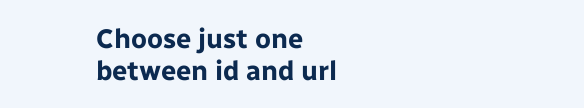Choose just one between id and url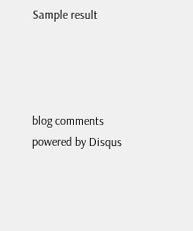Sample result




blog comments powered by Disqus